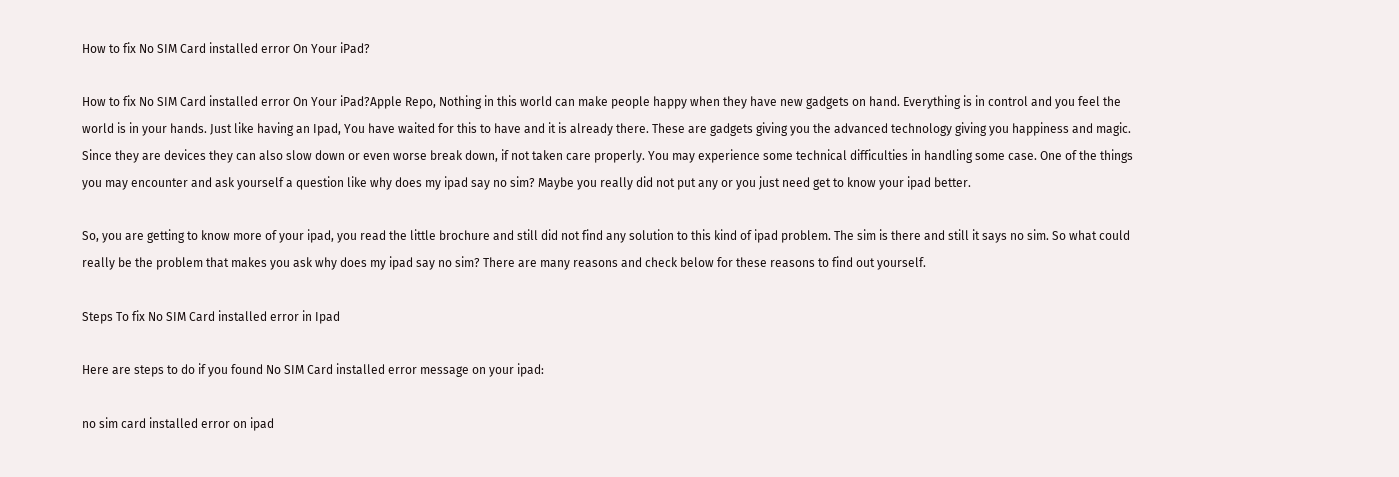How to fix No SIM Card installed error On Your iPad?

How to fix No SIM Card installed error On Your iPad?Apple Repo, Nothing in this world can make people happy when they have new gadgets on hand. Everything is in control and you feel the world is in your hands. Just like having an Ipad, You have waited for this to have and it is already there. These are gadgets giving you the advanced technology giving you happiness and magic. Since they are devices they can also slow down or even worse break down, if not taken care properly. You may experience some technical difficulties in handling some case. One of the things you may encounter and ask yourself a question like why does my ipad say no sim? Maybe you really did not put any or you just need get to know your ipad better.

So, you are getting to know more of your ipad, you read the little brochure and still did not find any solution to this kind of ipad problem. The sim is there and still it says no sim. So what could really be the problem that makes you ask why does my ipad say no sim? There are many reasons and check below for these reasons to find out yourself.

Steps To fix No SIM Card installed error in Ipad

Here are steps to do if you found No SIM Card installed error message on your ipad:

no sim card installed error on ipad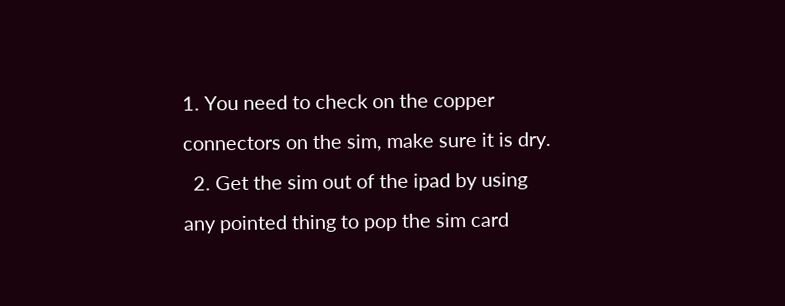1. You need to check on the copper connectors on the sim, make sure it is dry.
  2. Get the sim out of the ipad by using any pointed thing to pop the sim card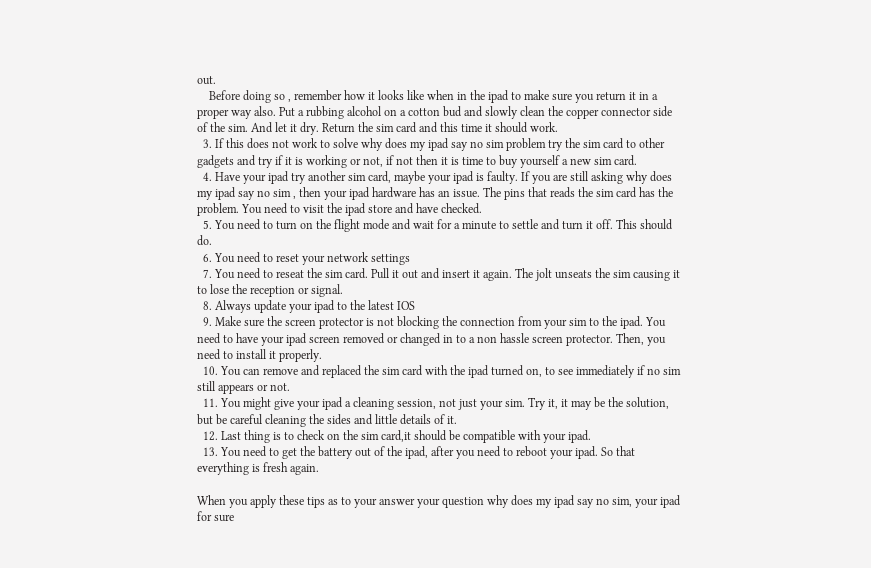out.
    Before doing so , remember how it looks like when in the ipad to make sure you return it in a proper way also. Put a rubbing alcohol on a cotton bud and slowly clean the copper connector side of the sim. And let it dry. Return the sim card and this time it should work.
  3. If this does not work to solve why does my ipad say no sim problem try the sim card to other gadgets and try if it is working or not, if not then it is time to buy yourself a new sim card.
  4. Have your ipad try another sim card, maybe your ipad is faulty. If you are still asking why does my ipad say no sim , then your ipad hardware has an issue. The pins that reads the sim card has the problem. You need to visit the ipad store and have checked.
  5. You need to turn on the flight mode and wait for a minute to settle and turn it off. This should do.
  6. You need to reset your network settings
  7. You need to reseat the sim card. Pull it out and insert it again. The jolt unseats the sim causing it to lose the reception or signal.
  8. Always update your ipad to the latest IOS
  9. Make sure the screen protector is not blocking the connection from your sim to the ipad. You need to have your ipad screen removed or changed in to a non hassle screen protector. Then, you need to install it properly.
  10. You can remove and replaced the sim card with the ipad turned on, to see immediately if no sim still appears or not.
  11. You might give your ipad a cleaning session, not just your sim. Try it, it may be the solution, but be careful cleaning the sides and little details of it.
  12. Last thing is to check on the sim card,it should be compatible with your ipad.
  13. You need to get the battery out of the ipad, after you need to reboot your ipad. So that everything is fresh again.

When you apply these tips as to your answer your question why does my ipad say no sim, your ipad for sure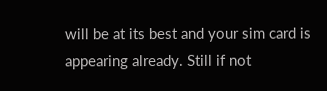will be at its best and your sim card is appearing already. Still if not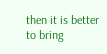then it is better to bring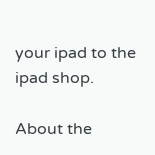your ipad to the ipad shop.

About the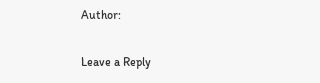Author:

Leave a Reply